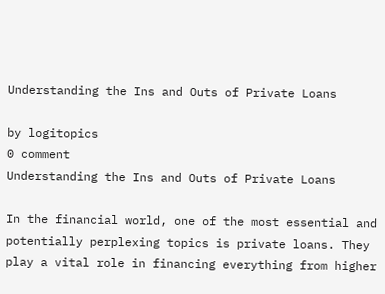Understanding the Ins and Outs of Private Loans

by logitopics
0 comment
Understanding the Ins and Outs of Private Loans

In the financial world, one of the most essential and potentially perplexing topics is private loans. They play a vital role in financing everything from higher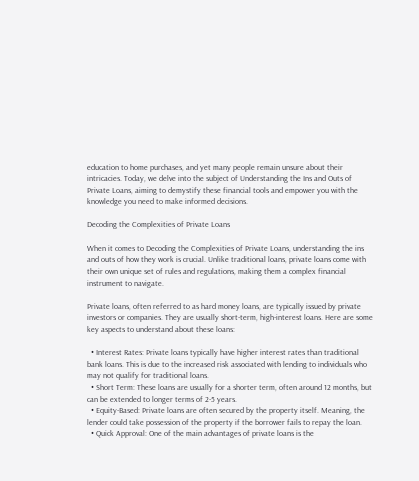education to home purchases, and yet many people remain unsure about their intricacies. Today, we delve into the subject of Understanding the Ins and Outs of Private Loans, aiming to demystify these financial tools and empower you with the knowledge you need to make informed decisions.

Decoding the Complexities of Private Loans

When it comes to Decoding the Complexities of Private Loans, understanding the ins and outs of how they work is crucial. Unlike traditional loans, private loans come with their own unique set of rules and regulations, making them a complex financial instrument to navigate.

Private loans, often referred to as hard money loans, are typically issued by private investors or companies. They are usually short-term, high-interest loans. Here are some key aspects to understand about these loans:

  • Interest Rates: Private loans typically have higher interest rates than traditional bank loans. This is due to the increased risk associated with lending to individuals who may not qualify for traditional loans.
  • Short Term: These loans are usually for a shorter term, often around 12 months, but can be extended to longer terms of 2-5 years.
  • Equity-Based: Private loans are often secured by the property itself. Meaning, the lender could take possession of the property if the borrower fails to repay the loan.
  • Quick Approval: One of the main advantages of private loans is the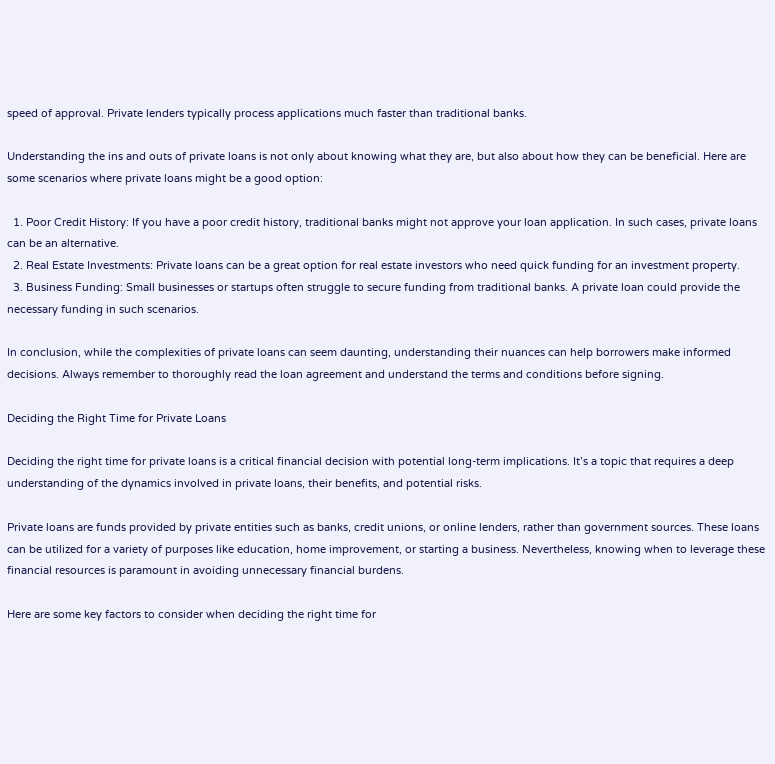speed of approval. Private lenders typically process applications much faster than traditional banks.

Understanding the ins and outs of private loans is not only about knowing what they are, but also about how they can be beneficial. Here are some scenarios where private loans might be a good option:

  1. Poor Credit History: If you have a poor credit history, traditional banks might not approve your loan application. In such cases, private loans can be an alternative.
  2. Real Estate Investments: Private loans can be a great option for real estate investors who need quick funding for an investment property.
  3. Business Funding: Small businesses or startups often struggle to secure funding from traditional banks. A private loan could provide the necessary funding in such scenarios.

In conclusion, while the complexities of private loans can seem daunting, understanding their nuances can help borrowers make informed decisions. Always remember to thoroughly read the loan agreement and understand the terms and conditions before signing.

Deciding the Right Time for Private Loans

Deciding the right time for private loans is a critical financial decision with potential long-term implications. It’s a topic that requires a deep understanding of the dynamics involved in private loans, their benefits, and potential risks.

Private loans are funds provided by private entities such as banks, credit unions, or online lenders, rather than government sources. These loans can be utilized for a variety of purposes like education, home improvement, or starting a business. Nevertheless, knowing when to leverage these financial resources is paramount in avoiding unnecessary financial burdens.

Here are some key factors to consider when deciding the right time for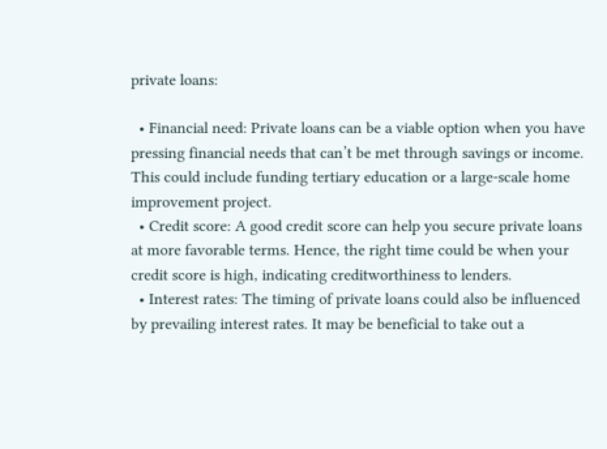private loans:

  • Financial need: Private loans can be a viable option when you have pressing financial needs that can’t be met through savings or income. This could include funding tertiary education or a large-scale home improvement project.
  • Credit score: A good credit score can help you secure private loans at more favorable terms. Hence, the right time could be when your credit score is high, indicating creditworthiness to lenders.
  • Interest rates: The timing of private loans could also be influenced by prevailing interest rates. It may be beneficial to take out a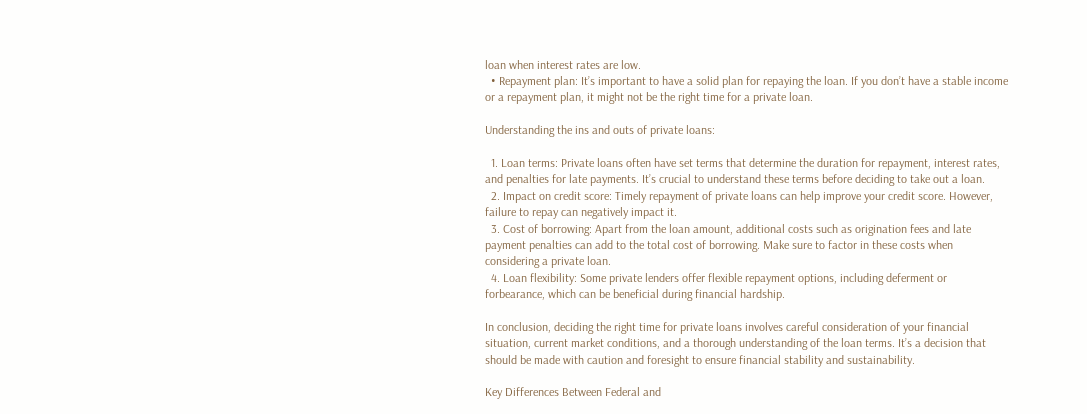loan when interest rates are low.
  • Repayment plan: It’s important to have a solid plan for repaying the loan. If you don’t have a stable income or a repayment plan, it might not be the right time for a private loan.

Understanding the ins and outs of private loans:

  1. Loan terms: Private loans often have set terms that determine the duration for repayment, interest rates, and penalties for late payments. It’s crucial to understand these terms before deciding to take out a loan.
  2. Impact on credit score: Timely repayment of private loans can help improve your credit score. However, failure to repay can negatively impact it.
  3. Cost of borrowing: Apart from the loan amount, additional costs such as origination fees and late payment penalties can add to the total cost of borrowing. Make sure to factor in these costs when considering a private loan.
  4. Loan flexibility: Some private lenders offer flexible repayment options, including deferment or forbearance, which can be beneficial during financial hardship.

In conclusion, deciding the right time for private loans involves careful consideration of your financial situation, current market conditions, and a thorough understanding of the loan terms. It’s a decision that should be made with caution and foresight to ensure financial stability and sustainability.

Key Differences Between Federal and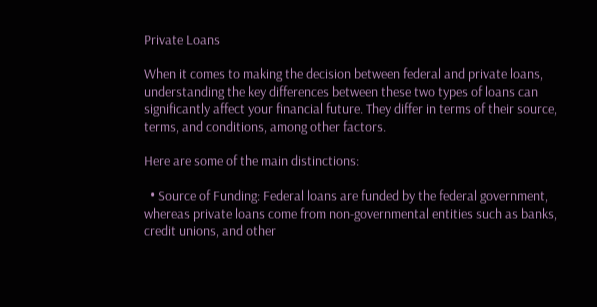Private Loans

When it comes to making the decision between federal and private loans, understanding the key differences between these two types of loans can significantly affect your financial future. They differ in terms of their source, terms, and conditions, among other factors.

Here are some of the main distinctions:

  • Source of Funding: Federal loans are funded by the federal government, whereas private loans come from non-governmental entities such as banks, credit unions, and other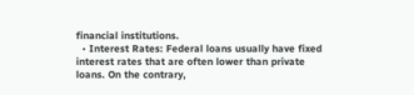financial institutions.
  • Interest Rates: Federal loans usually have fixed interest rates that are often lower than private loans. On the contrary,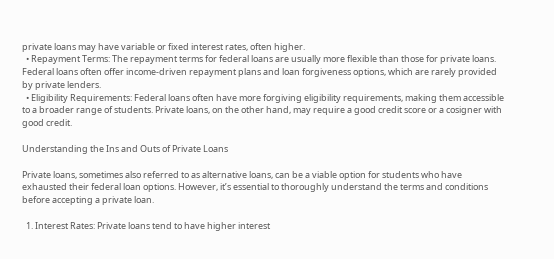private loans may have variable or fixed interest rates, often higher.
  • Repayment Terms: The repayment terms for federal loans are usually more flexible than those for private loans. Federal loans often offer income-driven repayment plans and loan forgiveness options, which are rarely provided by private lenders.
  • Eligibility Requirements: Federal loans often have more forgiving eligibility requirements, making them accessible to a broader range of students. Private loans, on the other hand, may require a good credit score or a cosigner with good credit.

Understanding the Ins and Outs of Private Loans

Private loans, sometimes also referred to as alternative loans, can be a viable option for students who have exhausted their federal loan options. However, it’s essential to thoroughly understand the terms and conditions before accepting a private loan.

  1. Interest Rates: Private loans tend to have higher interest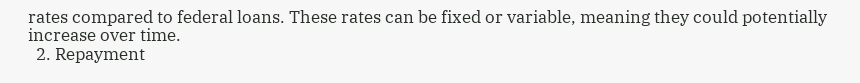rates compared to federal loans. These rates can be fixed or variable, meaning they could potentially increase over time.
  2. Repayment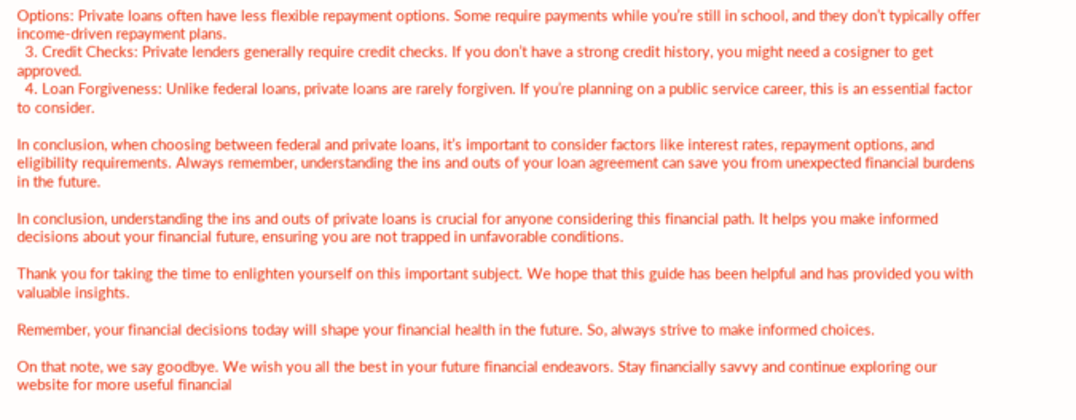Options: Private loans often have less flexible repayment options. Some require payments while you’re still in school, and they don’t typically offer income-driven repayment plans.
  3. Credit Checks: Private lenders generally require credit checks. If you don’t have a strong credit history, you might need a cosigner to get approved.
  4. Loan Forgiveness: Unlike federal loans, private loans are rarely forgiven. If you’re planning on a public service career, this is an essential factor to consider.

In conclusion, when choosing between federal and private loans, it’s important to consider factors like interest rates, repayment options, and eligibility requirements. Always remember, understanding the ins and outs of your loan agreement can save you from unexpected financial burdens in the future.

In conclusion, understanding the ins and outs of private loans is crucial for anyone considering this financial path. It helps you make informed decisions about your financial future, ensuring you are not trapped in unfavorable conditions.

Thank you for taking the time to enlighten yourself on this important subject. We hope that this guide has been helpful and has provided you with valuable insights.

Remember, your financial decisions today will shape your financial health in the future. So, always strive to make informed choices.

On that note, we say goodbye. We wish you all the best in your future financial endeavors. Stay financially savvy and continue exploring our website for more useful financial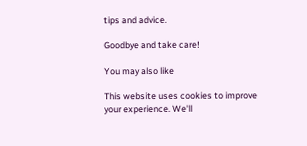tips and advice.

Goodbye and take care!

You may also like

This website uses cookies to improve your experience. We'll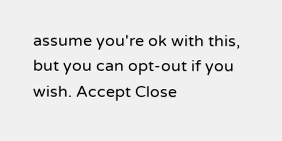assume you're ok with this, but you can opt-out if you wish. Accept Close